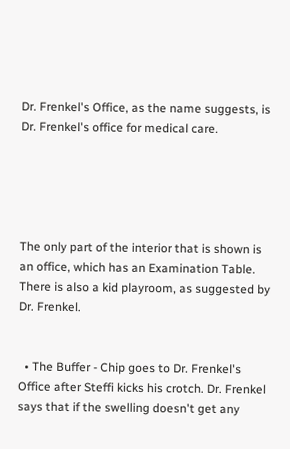Dr. Frenkel's Office, as the name suggests, is Dr. Frenkel's office for medical care.





The only part of the interior that is shown is an office, which has an Examination Table. There is also a kid playroom, as suggested by Dr. Frenkel.


  • The Buffer - Chip goes to Dr. Frenkel's Office after Steffi kicks his crotch. Dr. Frenkel says that if the swelling doesn't get any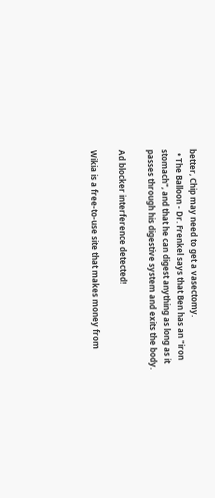better, Chip may need to get a vasectomy.
  • The Balloon - Dr. Frenkel says that Ben has an "iron stomach", and that he can digest anything as long as it passes through his digestive system and exits the body.

Ad blocker interference detected!

Wikia is a free-to-use site that makes money from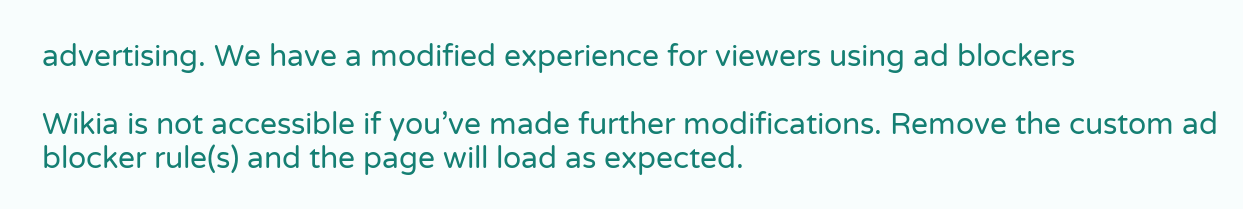advertising. We have a modified experience for viewers using ad blockers

Wikia is not accessible if you’ve made further modifications. Remove the custom ad blocker rule(s) and the page will load as expected.